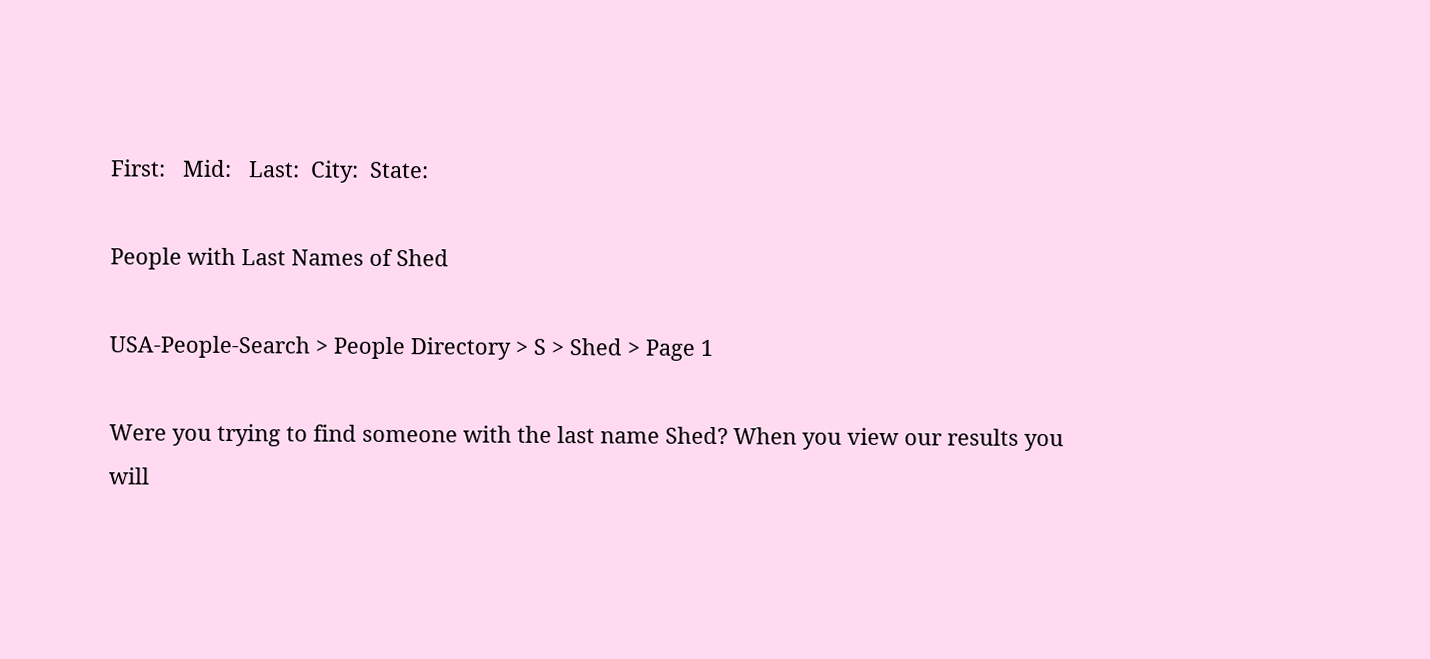First:   Mid:   Last:  City:  State:

People with Last Names of Shed

USA-People-Search > People Directory > S > Shed > Page 1

Were you trying to find someone with the last name Shed? When you view our results you will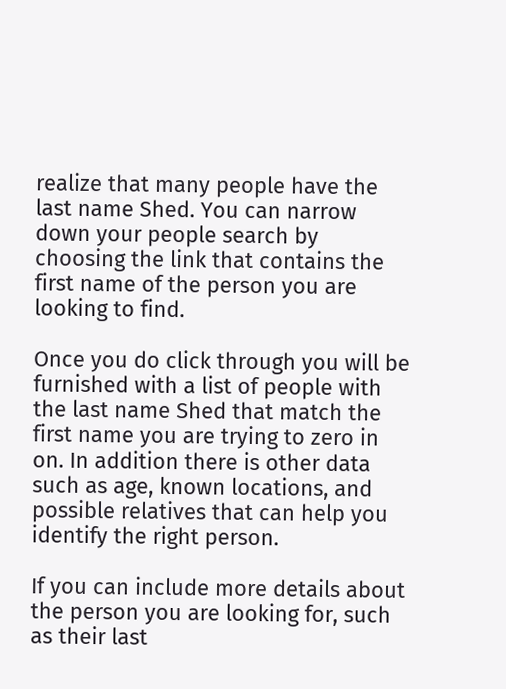realize that many people have the last name Shed. You can narrow down your people search by choosing the link that contains the first name of the person you are looking to find.

Once you do click through you will be furnished with a list of people with the last name Shed that match the first name you are trying to zero in on. In addition there is other data such as age, known locations, and possible relatives that can help you identify the right person.

If you can include more details about the person you are looking for, such as their last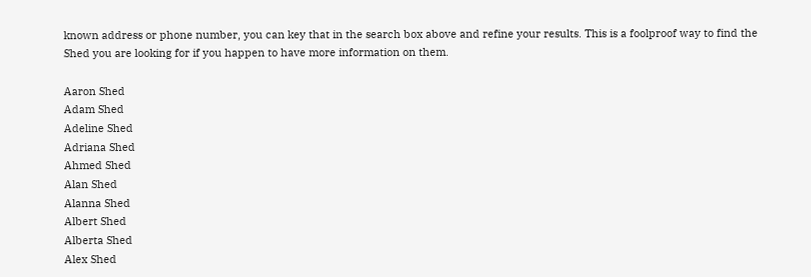known address or phone number, you can key that in the search box above and refine your results. This is a foolproof way to find the Shed you are looking for if you happen to have more information on them.

Aaron Shed
Adam Shed
Adeline Shed
Adriana Shed
Ahmed Shed
Alan Shed
Alanna Shed
Albert Shed
Alberta Shed
Alex Shed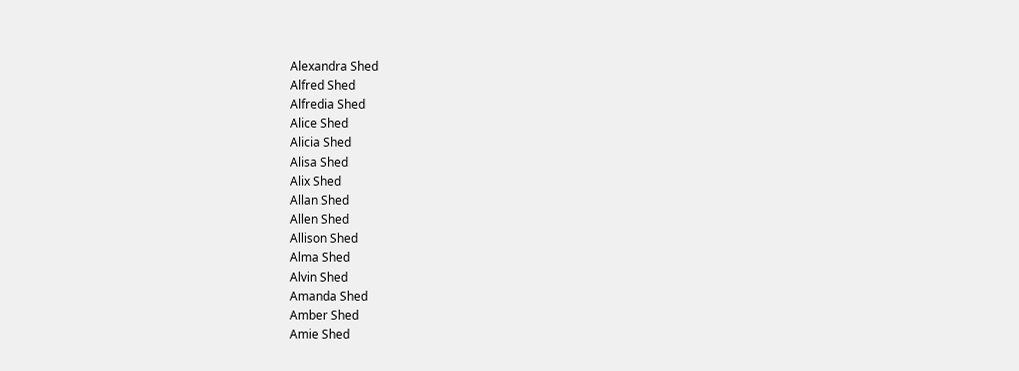Alexandra Shed
Alfred Shed
Alfredia Shed
Alice Shed
Alicia Shed
Alisa Shed
Alix Shed
Allan Shed
Allen Shed
Allison Shed
Alma Shed
Alvin Shed
Amanda Shed
Amber Shed
Amie Shed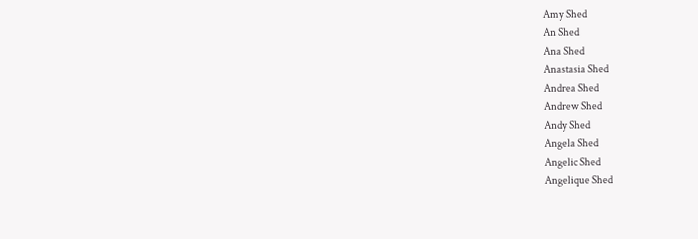Amy Shed
An Shed
Ana Shed
Anastasia Shed
Andrea Shed
Andrew Shed
Andy Shed
Angela Shed
Angelic Shed
Angelique Shed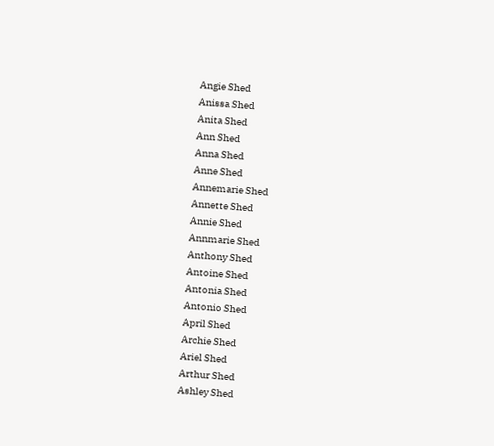Angie Shed
Anissa Shed
Anita Shed
Ann Shed
Anna Shed
Anne Shed
Annemarie Shed
Annette Shed
Annie Shed
Annmarie Shed
Anthony Shed
Antoine Shed
Antonia Shed
Antonio Shed
April Shed
Archie Shed
Ariel Shed
Arthur Shed
Ashley Shed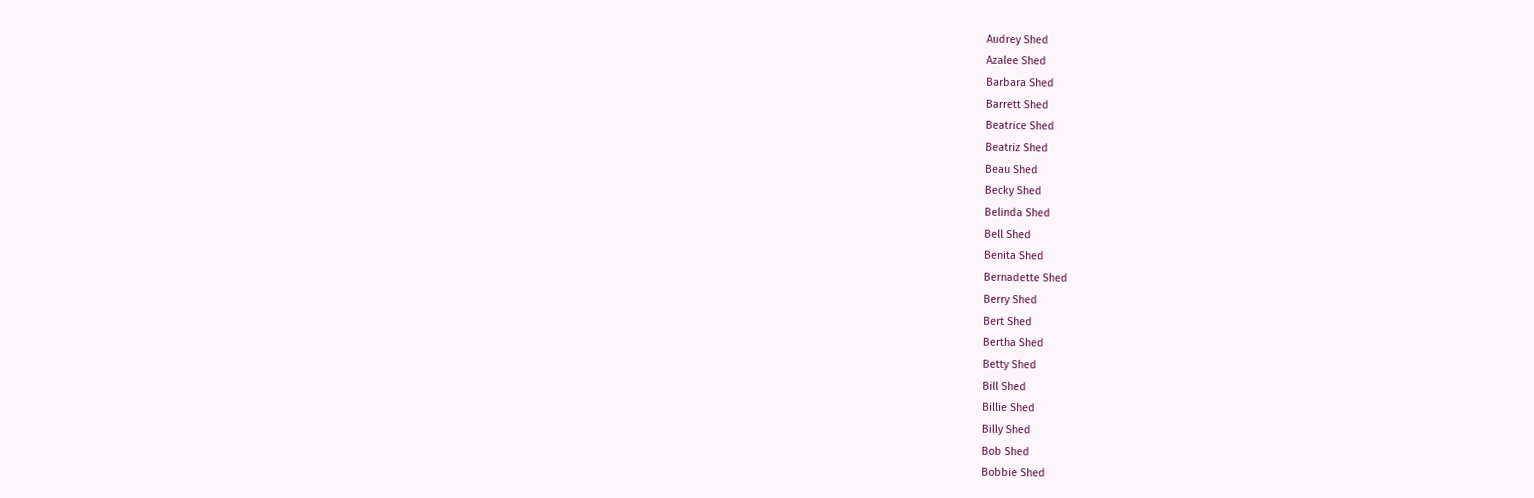Audrey Shed
Azalee Shed
Barbara Shed
Barrett Shed
Beatrice Shed
Beatriz Shed
Beau Shed
Becky Shed
Belinda Shed
Bell Shed
Benita Shed
Bernadette Shed
Berry Shed
Bert Shed
Bertha Shed
Betty Shed
Bill Shed
Billie Shed
Billy Shed
Bob Shed
Bobbie Shed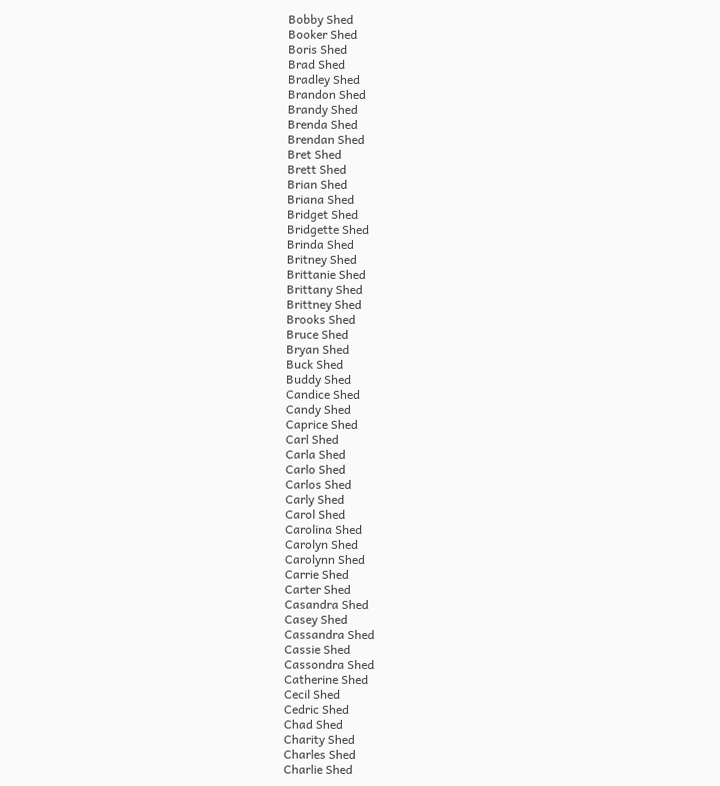Bobby Shed
Booker Shed
Boris Shed
Brad Shed
Bradley Shed
Brandon Shed
Brandy Shed
Brenda Shed
Brendan Shed
Bret Shed
Brett Shed
Brian Shed
Briana Shed
Bridget Shed
Bridgette Shed
Brinda Shed
Britney Shed
Brittanie Shed
Brittany Shed
Brittney Shed
Brooks Shed
Bruce Shed
Bryan Shed
Buck Shed
Buddy Shed
Candice Shed
Candy Shed
Caprice Shed
Carl Shed
Carla Shed
Carlo Shed
Carlos Shed
Carly Shed
Carol Shed
Carolina Shed
Carolyn Shed
Carolynn Shed
Carrie Shed
Carter Shed
Casandra Shed
Casey Shed
Cassandra Shed
Cassie Shed
Cassondra Shed
Catherine Shed
Cecil Shed
Cedric Shed
Chad Shed
Charity Shed
Charles Shed
Charlie Shed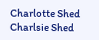Charlotte Shed
Charlsie Shed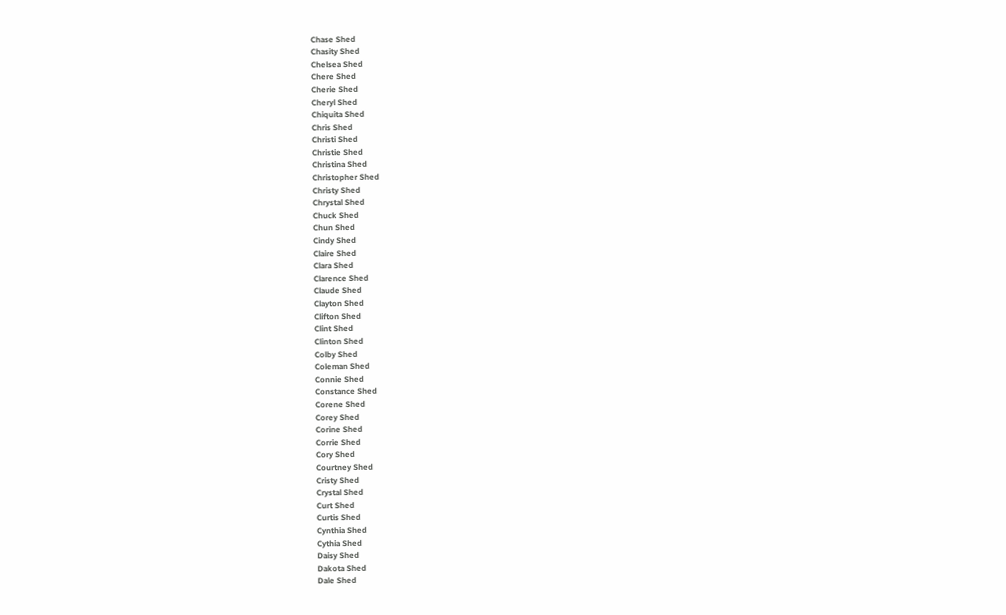Chase Shed
Chasity Shed
Chelsea Shed
Chere Shed
Cherie Shed
Cheryl Shed
Chiquita Shed
Chris Shed
Christi Shed
Christie Shed
Christina Shed
Christopher Shed
Christy Shed
Chrystal Shed
Chuck Shed
Chun Shed
Cindy Shed
Claire Shed
Clara Shed
Clarence Shed
Claude Shed
Clayton Shed
Clifton Shed
Clint Shed
Clinton Shed
Colby Shed
Coleman Shed
Connie Shed
Constance Shed
Corene Shed
Corey Shed
Corine Shed
Corrie Shed
Cory Shed
Courtney Shed
Cristy Shed
Crystal Shed
Curt Shed
Curtis Shed
Cynthia Shed
Cythia Shed
Daisy Shed
Dakota Shed
Dale Shed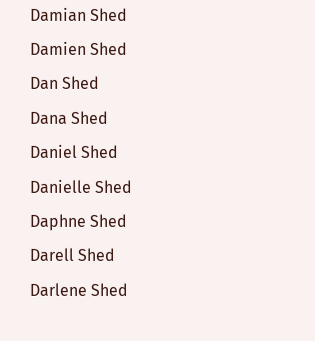Damian Shed
Damien Shed
Dan Shed
Dana Shed
Daniel Shed
Danielle Shed
Daphne Shed
Darell Shed
Darlene Shed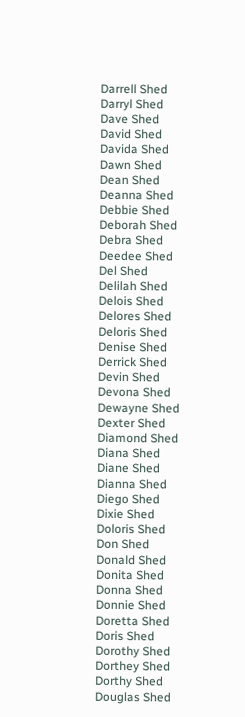Darrell Shed
Darryl Shed
Dave Shed
David Shed
Davida Shed
Dawn Shed
Dean Shed
Deanna Shed
Debbie Shed
Deborah Shed
Debra Shed
Deedee Shed
Del Shed
Delilah Shed
Delois Shed
Delores Shed
Deloris Shed
Denise Shed
Derrick Shed
Devin Shed
Devona Shed
Dewayne Shed
Dexter Shed
Diamond Shed
Diana Shed
Diane Shed
Dianna Shed
Diego Shed
Dixie Shed
Doloris Shed
Don Shed
Donald Shed
Donita Shed
Donna Shed
Donnie Shed
Doretta Shed
Doris Shed
Dorothy Shed
Dorthey Shed
Dorthy Shed
Douglas Shed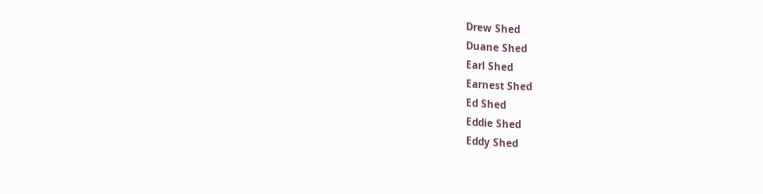Drew Shed
Duane Shed
Earl Shed
Earnest Shed
Ed Shed
Eddie Shed
Eddy Shed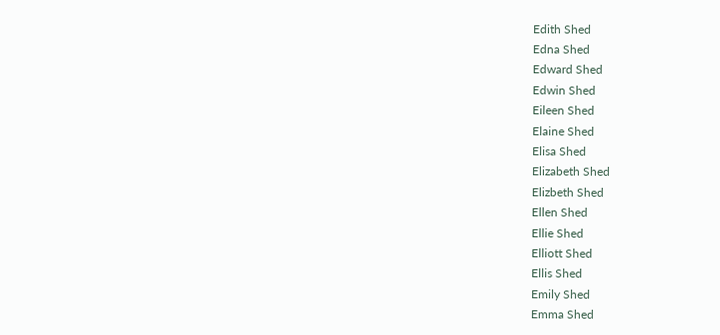Edith Shed
Edna Shed
Edward Shed
Edwin Shed
Eileen Shed
Elaine Shed
Elisa Shed
Elizabeth Shed
Elizbeth Shed
Ellen Shed
Ellie Shed
Elliott Shed
Ellis Shed
Emily Shed
Emma Shed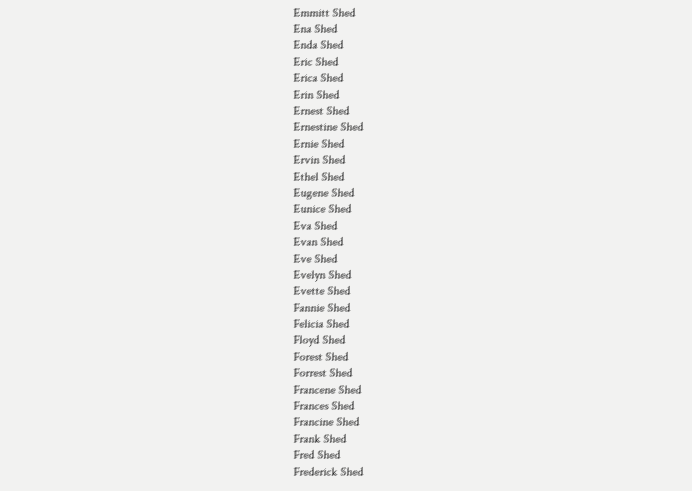Emmitt Shed
Ena Shed
Enda Shed
Eric Shed
Erica Shed
Erin Shed
Ernest Shed
Ernestine Shed
Ernie Shed
Ervin Shed
Ethel Shed
Eugene Shed
Eunice Shed
Eva Shed
Evan Shed
Eve Shed
Evelyn Shed
Evette Shed
Fannie Shed
Felicia Shed
Floyd Shed
Forest Shed
Forrest Shed
Francene Shed
Frances Shed
Francine Shed
Frank Shed
Fred Shed
Frederick Shed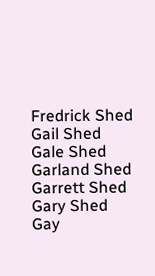Fredrick Shed
Gail Shed
Gale Shed
Garland Shed
Garrett Shed
Gary Shed
Gay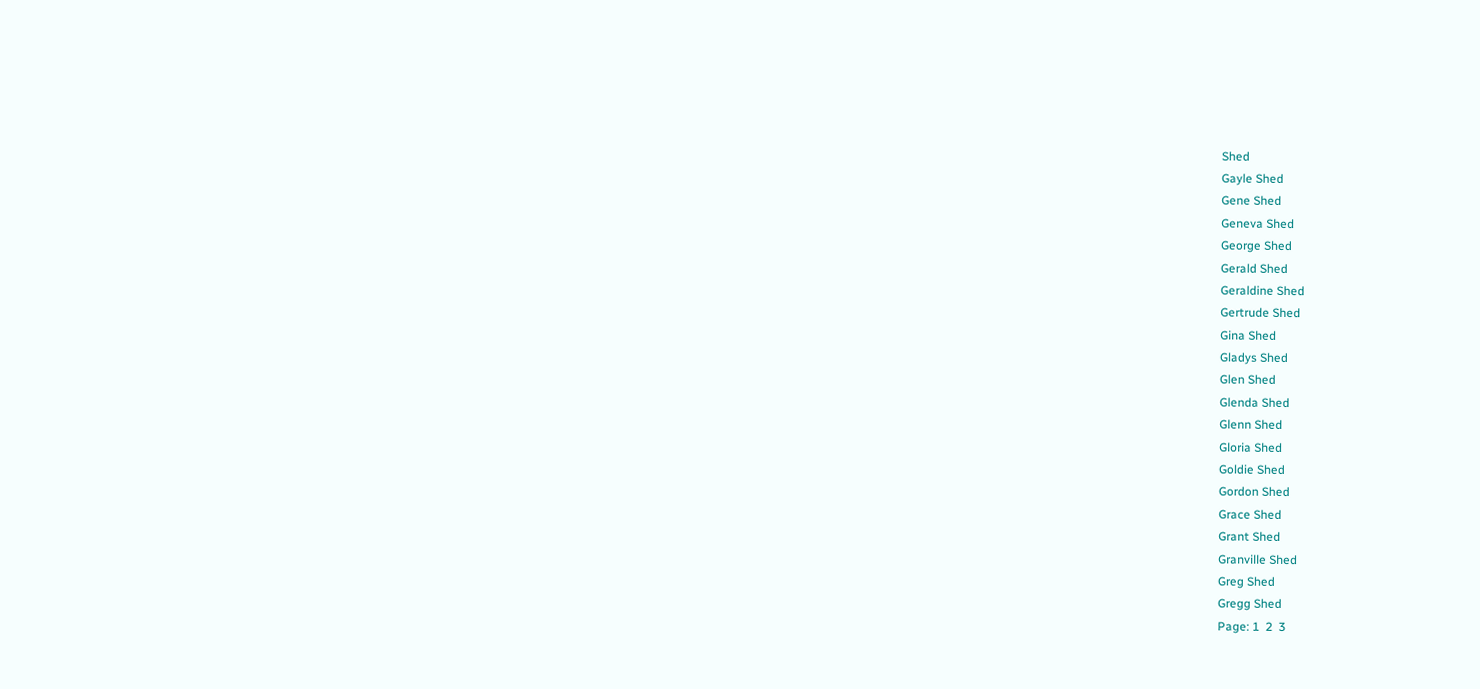Shed
Gayle Shed
Gene Shed
Geneva Shed
George Shed
Gerald Shed
Geraldine Shed
Gertrude Shed
Gina Shed
Gladys Shed
Glen Shed
Glenda Shed
Glenn Shed
Gloria Shed
Goldie Shed
Gordon Shed
Grace Shed
Grant Shed
Granville Shed
Greg Shed
Gregg Shed
Page: 1  2  3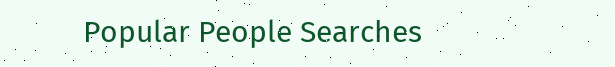Popular People Searches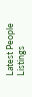Latest People Listings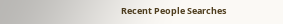Recent People Searches